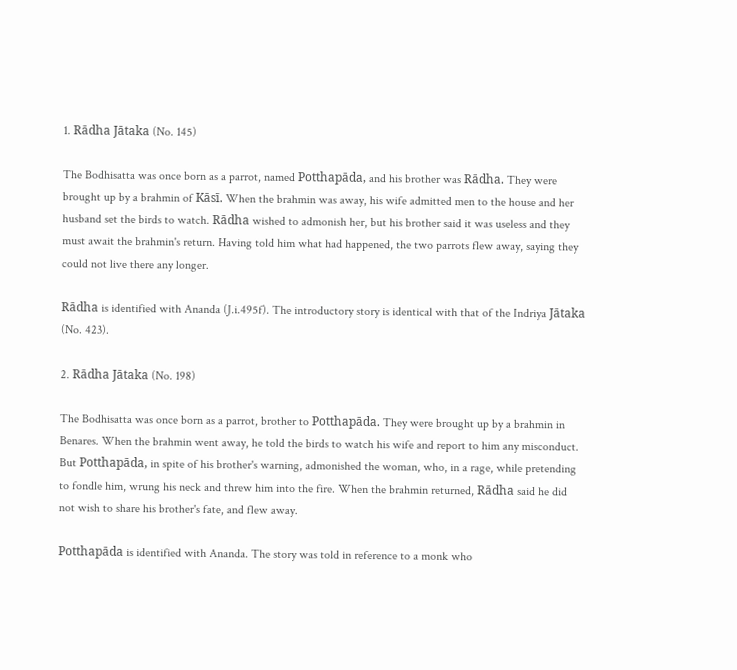1. Rādha Jātaka (No. 145)

The Bodhisatta was once born as a parrot, named Potthapāda, and his brother was Rādha. They were brought up by a brahmin of Kāsī. When the brahmin was away, his wife admitted men to the house and her husband set the birds to watch. Rādha wished to admonish her, but his brother said it was useless and they must await the brahmin's return. Having told him what had happened, the two parrots flew away, saying they could not live there any longer.

Rādha is identified with Ananda (J.i.495f). The introductory story is identical with that of the Indriya Jātaka (No. 423).

2. Rādha Jātaka (No. 198)

The Bodhisatta was once born as a parrot, brother to Potthapāda. They were brought up by a brahmin in Benares. When the brahmin went away, he told the birds to watch his wife and report to him any misconduct. But Potthapāda, in spite of his brother's warning, admonished the woman, who, in a rage, while pretending to fondle him, wrung his neck and threw him into the fire. When the brahmin returned, Rādha said he did not wish to share his brother's fate, and flew away.

Potthapāda is identified with Ananda. The story was told in reference to a monk who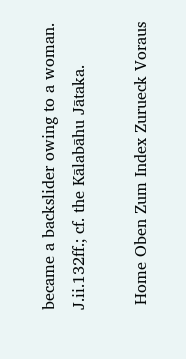became a backslider owing to a woman. J.ii.132ff.; cf. the Kālabāhu Jātaka.

 Home Oben Zum Index Zurueck Voraus